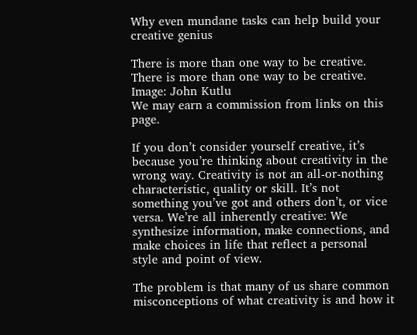Why even mundane tasks can help build your creative genius

There is more than one way to be creative.
There is more than one way to be creative.
Image: John Kutlu
We may earn a commission from links on this page.

If you don’t consider yourself creative, it’s because you’re thinking about creativity in the wrong way. Creativity is not an all-or-nothing characteristic, quality or skill. It’s not something you’ve got and others don’t, or vice versa. We’re all inherently creative: We synthesize information, make connections, and make choices in life that reflect a personal style and point of view.

The problem is that many of us share common misconceptions of what creativity is and how it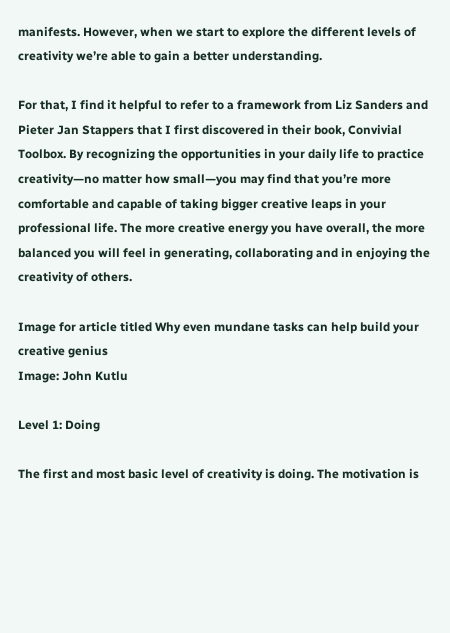manifests. However, when we start to explore the different levels of creativity we’re able to gain a better understanding.

For that, I find it helpful to refer to a framework from Liz Sanders and Pieter Jan Stappers that I first discovered in their book, Convivial Toolbox. By recognizing the opportunities in your daily life to practice creativity—no matter how small—you may find that you’re more comfortable and capable of taking bigger creative leaps in your professional life. The more creative energy you have overall, the more balanced you will feel in generating, collaborating and in enjoying the creativity of others.

Image for article titled Why even mundane tasks can help build your creative genius
Image: John Kutlu

Level 1: Doing

The first and most basic level of creativity is doing. The motivation is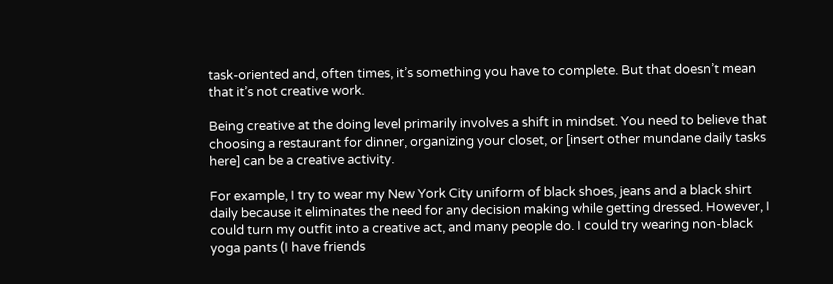task-oriented and, often times, it’s something you have to complete. But that doesn’t mean that it’s not creative work.

Being creative at the doing level primarily involves a shift in mindset. You need to believe that choosing a restaurant for dinner, organizing your closet, or [insert other mundane daily tasks here] can be a creative activity.

For example, I try to wear my New York City uniform of black shoes, jeans and a black shirt daily because it eliminates the need for any decision making while getting dressed. However, I could turn my outfit into a creative act, and many people do. I could try wearing non-black yoga pants (I have friends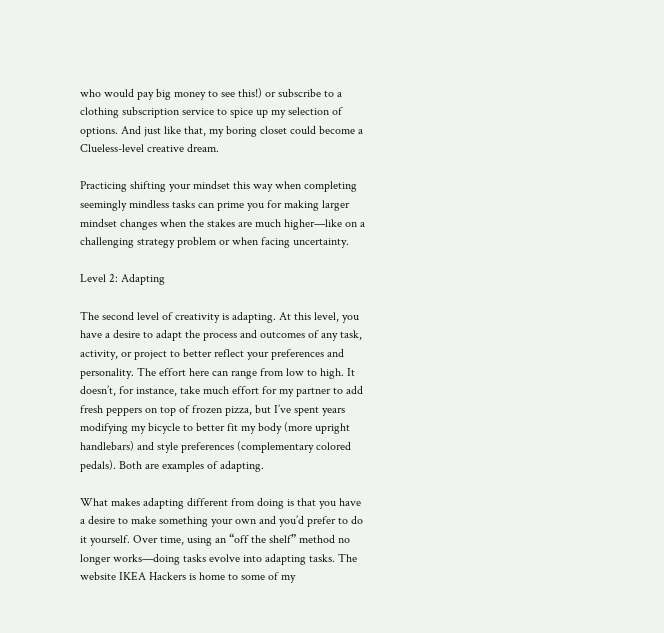who would pay big money to see this!) or subscribe to a clothing subscription service to spice up my selection of options. And just like that, my boring closet could become a Clueless-level creative dream.

Practicing shifting your mindset this way when completing seemingly mindless tasks can prime you for making larger mindset changes when the stakes are much higher—like on a challenging strategy problem or when facing uncertainty.

Level 2: Adapting

The second level of creativity is adapting. At this level, you have a desire to adapt the process and outcomes of any task, activity, or project to better reflect your preferences and personality. The effort here can range from low to high. It doesn’t, for instance, take much effort for my partner to add fresh peppers on top of frozen pizza, but I’ve spent years modifying my bicycle to better fit my body (more upright handlebars) and style preferences (complementary colored pedals). Both are examples of adapting.

What makes adapting different from doing is that you have a desire to make something your own and you’d prefer to do it yourself. Over time, using an “off the shelf” method no longer works—doing tasks evolve into adapting tasks. The website IKEA Hackers is home to some of my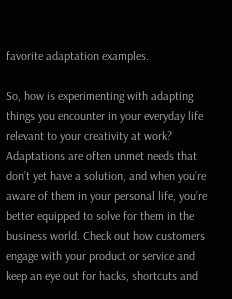favorite adaptation examples.

So, how is experimenting with adapting things you encounter in your everyday life relevant to your creativity at work? Adaptations are often unmet needs that don’t yet have a solution, and when you’re aware of them in your personal life, you’re better equipped to solve for them in the business world. Check out how customers engage with your product or service and keep an eye out for hacks, shortcuts and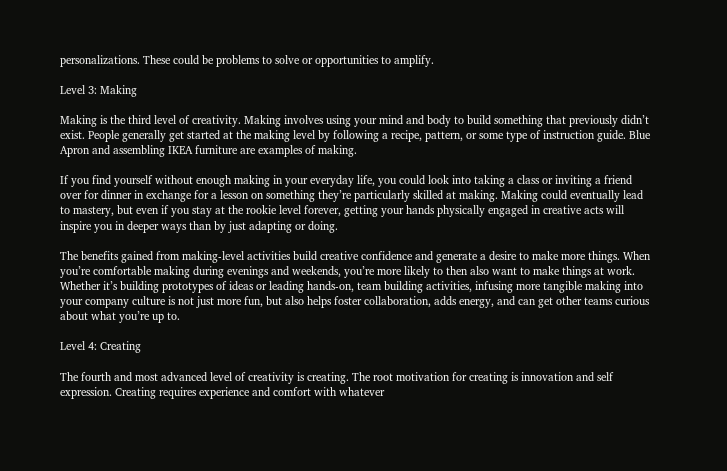personalizations. These could be problems to solve or opportunities to amplify.

Level 3: Making

Making is the third level of creativity. Making involves using your mind and body to build something that previously didn’t exist. People generally get started at the making level by following a recipe, pattern, or some type of instruction guide. Blue Apron and assembling IKEA furniture are examples of making.

If you find yourself without enough making in your everyday life, you could look into taking a class or inviting a friend over for dinner in exchange for a lesson on something they’re particularly skilled at making. Making could eventually lead to mastery, but even if you stay at the rookie level forever, getting your hands physically engaged in creative acts will inspire you in deeper ways than by just adapting or doing.

The benefits gained from making-level activities build creative confidence and generate a desire to make more things. When you’re comfortable making during evenings and weekends, you’re more likely to then also want to make things at work. Whether it’s building prototypes of ideas or leading hands-on, team building activities, infusing more tangible making into your company culture is not just more fun, but also helps foster collaboration, adds energy, and can get other teams curious about what you’re up to.

Level 4: Creating

The fourth and most advanced level of creativity is creating. The root motivation for creating is innovation and self expression. Creating requires experience and comfort with whatever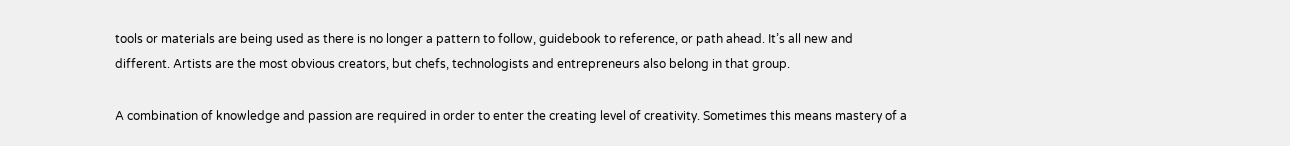tools or materials are being used as there is no longer a pattern to follow, guidebook to reference, or path ahead. It’s all new and different. Artists are the most obvious creators, but chefs, technologists and entrepreneurs also belong in that group.

A combination of knowledge and passion are required in order to enter the creating level of creativity. Sometimes this means mastery of a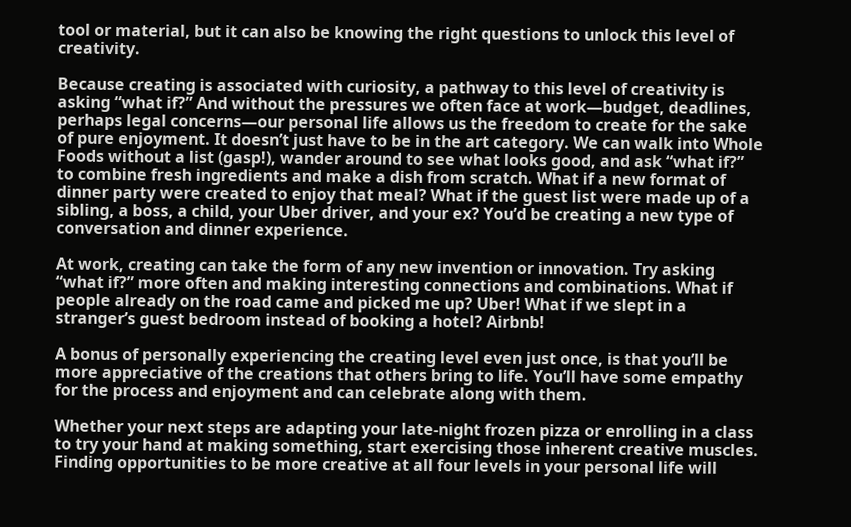tool or material, but it can also be knowing the right questions to unlock this level of creativity.

Because creating is associated with curiosity, a pathway to this level of creativity is asking “what if?” And without the pressures we often face at work—budget, deadlines, perhaps legal concerns—our personal life allows us the freedom to create for the sake of pure enjoyment. It doesn’t just have to be in the art category. We can walk into Whole Foods without a list (gasp!), wander around to see what looks good, and ask “what if?” to combine fresh ingredients and make a dish from scratch. What if a new format of dinner party were created to enjoy that meal? What if the guest list were made up of a sibling, a boss, a child, your Uber driver, and your ex? You’d be creating a new type of conversation and dinner experience.

At work, creating can take the form of any new invention or innovation. Try asking “what if?” more often and making interesting connections and combinations. What if people already on the road came and picked me up? Uber! What if we slept in a stranger’s guest bedroom instead of booking a hotel? Airbnb!

A bonus of personally experiencing the creating level even just once, is that you’ll be more appreciative of the creations that others bring to life. You’ll have some empathy for the process and enjoyment and can celebrate along with them.

Whether your next steps are adapting your late-night frozen pizza or enrolling in a class to try your hand at making something, start exercising those inherent creative muscles. Finding opportunities to be more creative at all four levels in your personal life will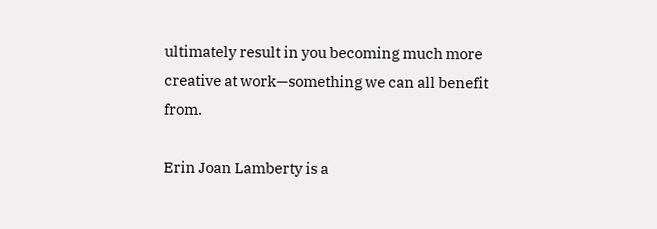ultimately result in you becoming much more creative at work—something we can all benefit from.

Erin Joan Lamberty is a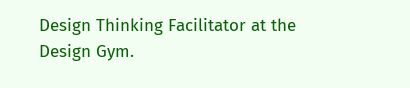Design Thinking Facilitator at the Design Gym.